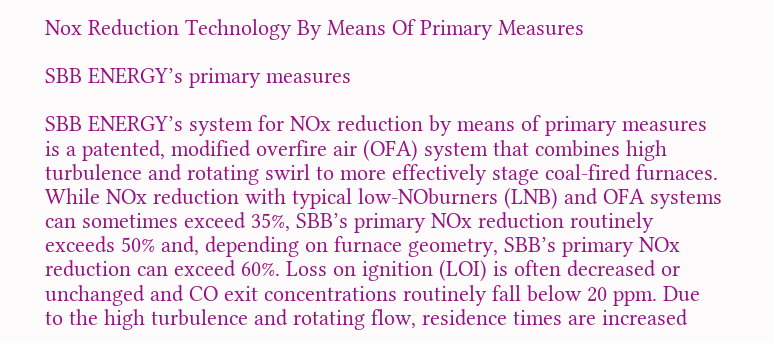Nox Reduction Technology By Means Of Primary Measures

SBB ENERGY’s primary measures

SBB ENERGY’s system for NOx reduction by means of primary measures is a patented, modified overfire air (OFA) system that combines high turbulence and rotating swirl to more effectively stage coal-fired furnaces. While NOx reduction with typical low-NOburners (LNB) and OFA systems can sometimes exceed 35%, SBB’s primary NOx reduction routinely exceeds 50% and, depending on furnace geometry, SBB’s primary NOx reduction can exceed 60%. Loss on ignition (LOI) is often decreased or unchanged and CO exit concentrations routinely fall below 20 ppm. Due to the high turbulence and rotating flow, residence times are increased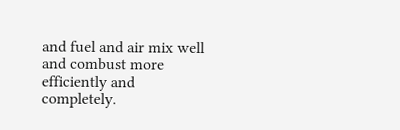and fuel and air mix well and combust more efficiently and completely.